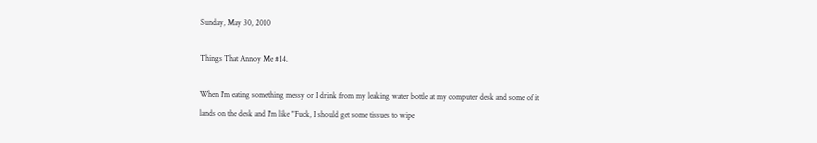Sunday, May 30, 2010

Things That Annoy Me #14.

When I'm eating something messy or I drink from my leaking water bottle at my computer desk and some of it lands on the desk and I'm like "Fuck, I should get some tissues to wipe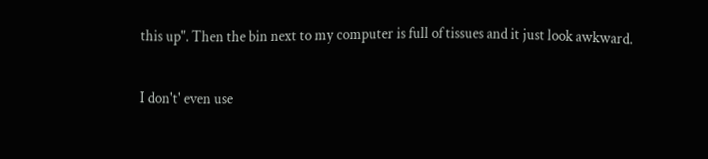this up". Then the bin next to my computer is full of tissues and it just look awkward.

I don't' even use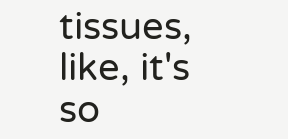tissues, like, it's so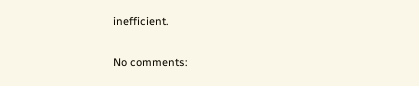inefficient.

No comments: